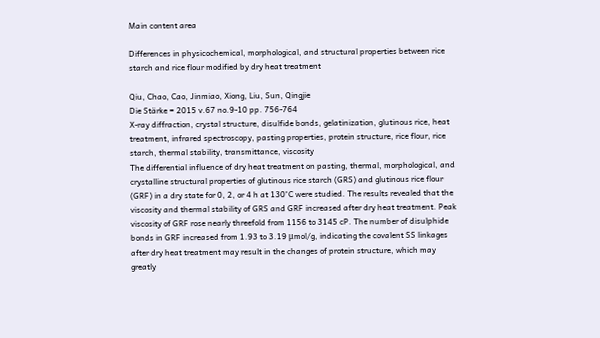Main content area

Differences in physicochemical, morphological, and structural properties between rice starch and rice flour modified by dry heat treatment

Qiu, Chao, Cao, Jinmiao, Xiong, Liu, Sun, Qingjie
Die Stärke = 2015 v.67 no.9-10 pp. 756-764
X-ray diffraction, crystal structure, disulfide bonds, gelatinization, glutinous rice, heat treatment, infrared spectroscopy, pasting properties, protein structure, rice flour, rice starch, thermal stability, transmittance, viscosity
The differential influence of dry heat treatment on pasting, thermal, morphological, and crystalline structural properties of glutinous rice starch (GRS) and glutinous rice flour (GRF) in a dry state for 0, 2, or 4 h at 130°C were studied. The results revealed that the viscosity and thermal stability of GRS and GRF increased after dry heat treatment. Peak viscosity of GRF rose nearly threefold from 1156 to 3145 cP. The number of disulphide bonds in GRF increased from 1.93 to 3.19 μmol/g, indicating the covalent SS linkages after dry heat treatment may result in the changes of protein structure, which may greatly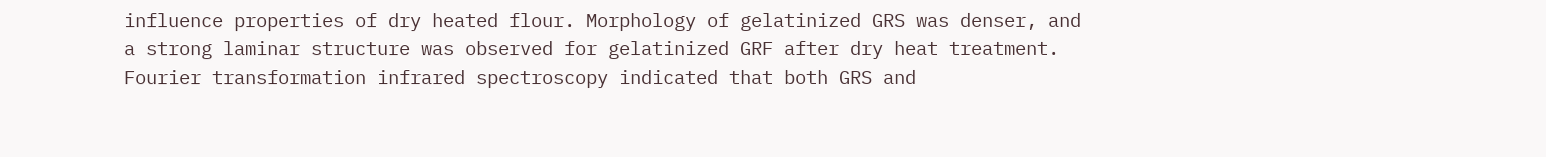influence properties of dry heated flour. Morphology of gelatinized GRS was denser, and a strong laminar structure was observed for gelatinized GRF after dry heat treatment. Fourier transformation infrared spectroscopy indicated that both GRS and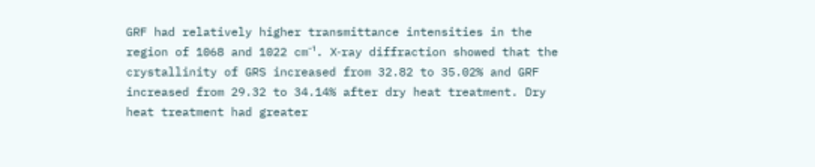GRF had relatively higher transmittance intensities in the region of 1068 and 1022 cm⁻¹. X‐ray diffraction showed that the crystallinity of GRS increased from 32.82 to 35.02% and GRF increased from 29.32 to 34.14% after dry heat treatment. Dry heat treatment had greater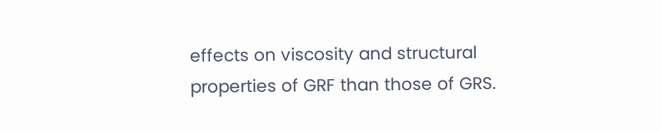effects on viscosity and structural properties of GRF than those of GRS.